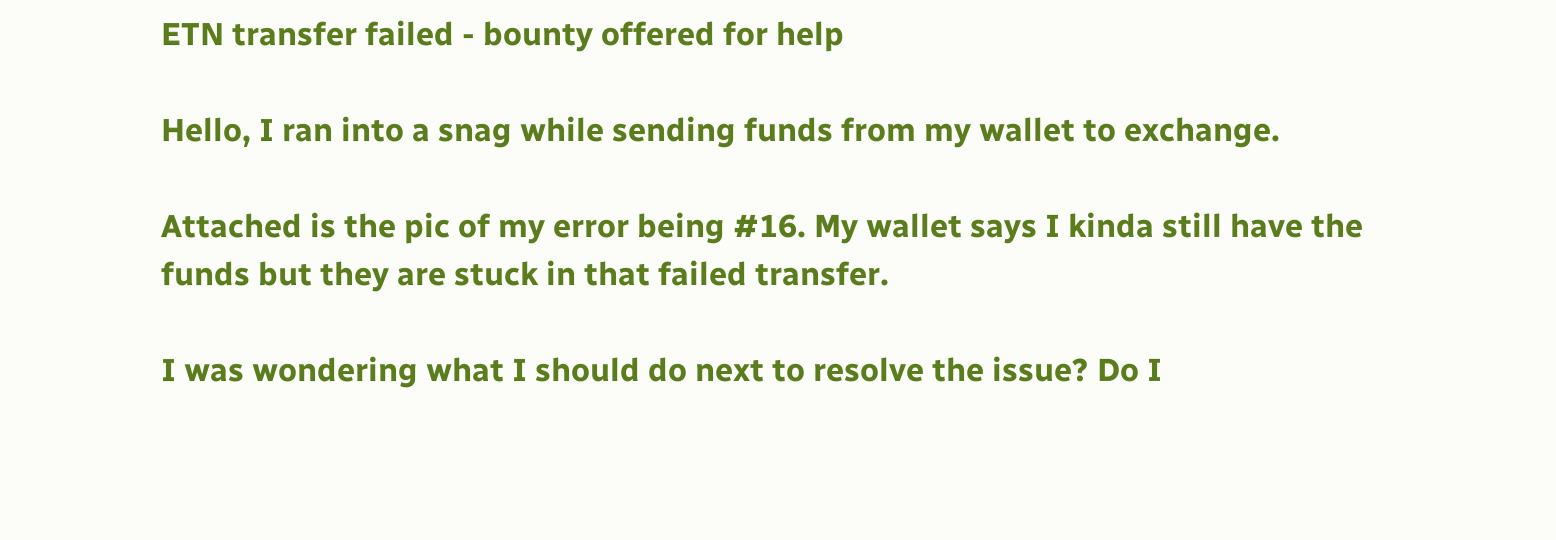ETN transfer failed - bounty offered for help

Hello, I ran into a snag while sending funds from my wallet to exchange.

Attached is the pic of my error being #16. My wallet says I kinda still have the funds but they are stuck in that failed transfer.

I was wondering what I should do next to resolve the issue? Do I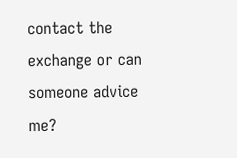contact the exchange or can someone advice me?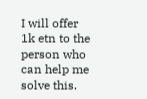I will offer 1k etn to the person who can help me solve this.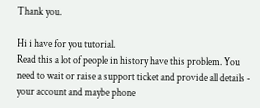Thank you.

Hi i have for you tutorial.
Read this a lot of people in history have this problem. You need to wait or raise a support ticket and provide all details - your account and maybe phone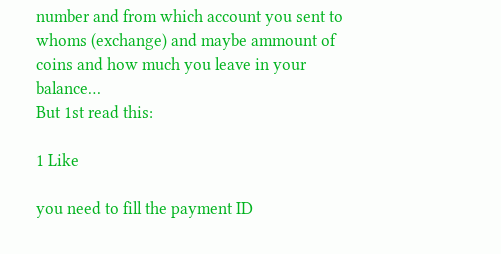number and from which account you sent to whoms (exchange) and maybe ammount of coins and how much you leave in your balance…
But 1st read this:

1 Like

you need to fill the payment ID